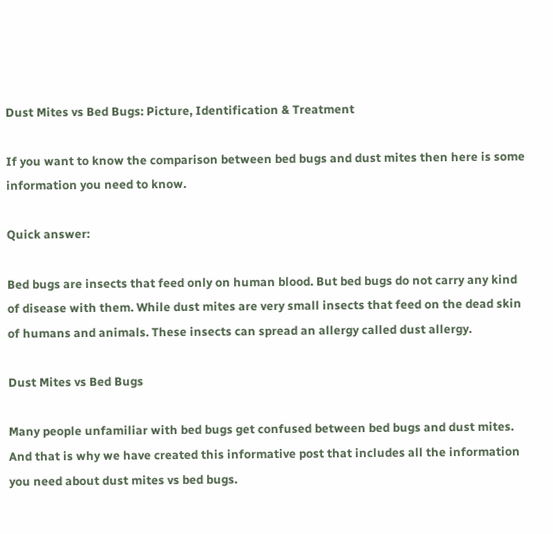Dust Mites vs Bed Bugs: Picture, Identification & Treatment

If you want to know the comparison between bed bugs and dust mites then here is some information you need to know.

Quick answer:

Bed bugs are insects that feed only on human blood. But bed bugs do not carry any kind of disease with them. While dust mites are very small insects that feed on the dead skin of humans and animals. These insects can spread an allergy called dust allergy.

Dust Mites vs Bed Bugs

Many people unfamiliar with bed bugs get confused between bed bugs and dust mites. And that is why we have created this informative post that includes all the information you need about dust mites vs bed bugs.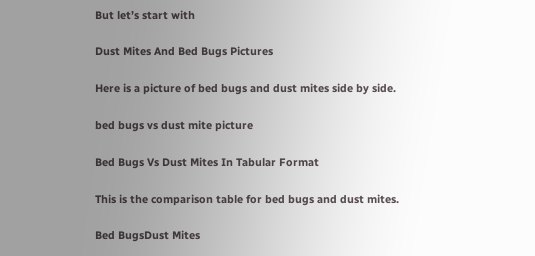But let’s start with

Dust Mites And Bed Bugs Pictures

Here is a picture of bed bugs and dust mites side by side.

bed bugs vs dust mite picture

Bed Bugs Vs Dust Mites In Tabular Format

This is the comparison table for bed bugs and dust mites.

Bed BugsDust Mites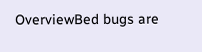OverviewBed bugs are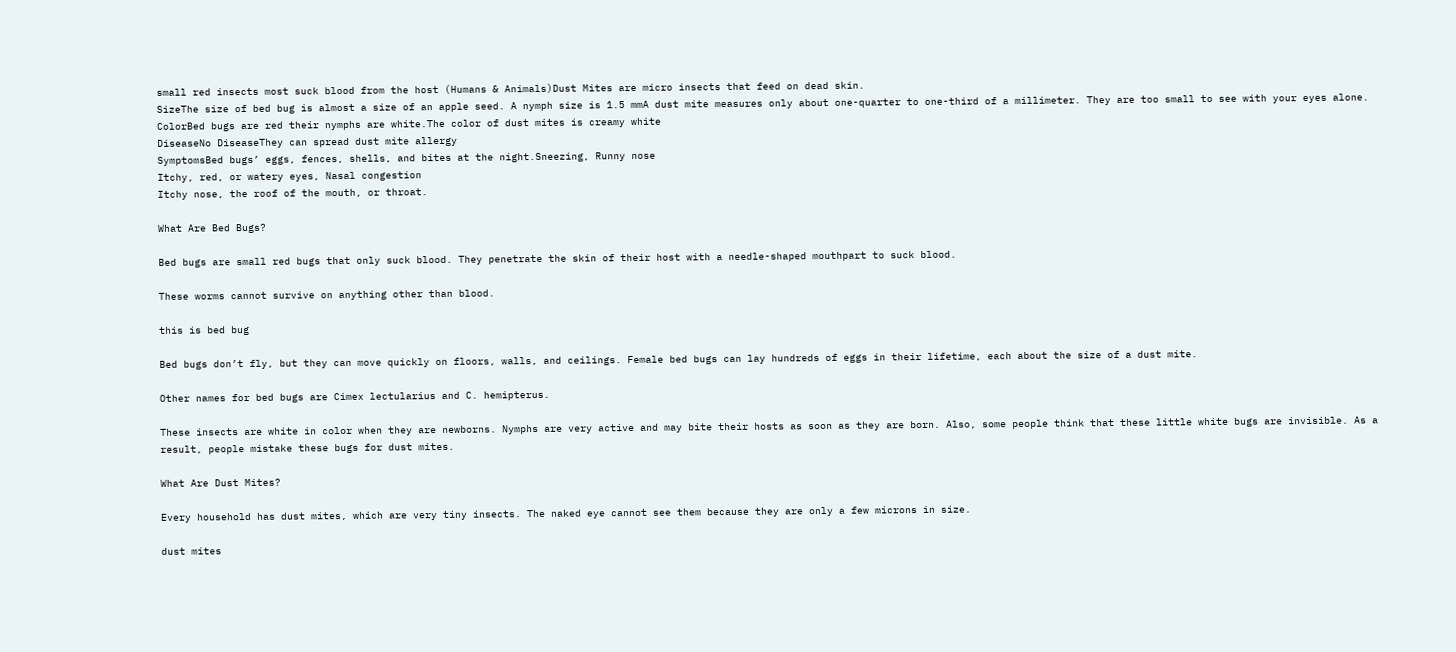small red insects most suck blood from the host (Humans & Animals)Dust Mites are micro insects that feed on dead skin.
SizeThe size of bed bug is almost a size of an apple seed. A nymph size is 1.5 mmA dust mite measures only about one-quarter to one-third of a millimeter. They are too small to see with your eyes alone.
ColorBed bugs are red their nymphs are white.The color of dust mites is creamy white
DiseaseNo DiseaseThey can spread dust mite allergy
SymptomsBed bugs’ eggs, fences, shells, and bites at the night.Sneezing, Runny nose
Itchy, red, or watery eyes, Nasal congestion
Itchy nose, the roof of the mouth, or throat.

What Are Bed Bugs?

Bed bugs are small red bugs that only suck blood. They penetrate the skin of their host with a needle-shaped mouthpart to suck blood.

These worms cannot survive on anything other than blood.

this is bed bug

Bed bugs don’t fly, but they can move quickly on floors, walls, and ceilings. Female bed bugs can lay hundreds of eggs in their lifetime, each about the size of a dust mite.

Other names for bed bugs are Cimex lectularius and C. hemipterus.

These insects are white in color when they are newborns. Nymphs are very active and may bite their hosts as soon as they are born. Also, some people think that these little white bugs are invisible. As a result, people mistake these bugs for dust mites.

What Are Dust Mites?

Every household has dust mites, which are very tiny insects. The naked eye cannot see them because they are only a few microns in size.

dust mites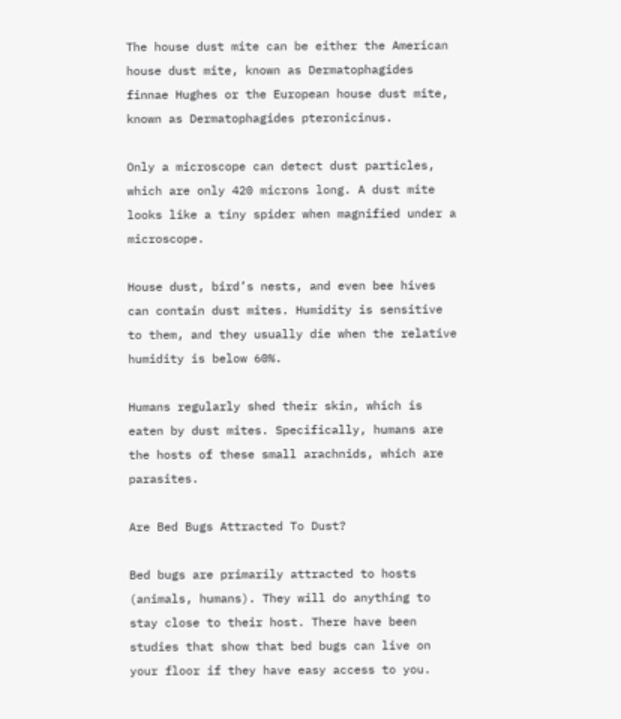The house dust mite can be either the American house dust mite, known as Dermatophagides finnae Hughes or the European house dust mite, known as Dermatophagides pteronicinus.

Only a microscope can detect dust particles, which are only 420 microns long. A dust mite looks like a tiny spider when magnified under a microscope.

House dust, bird’s nests, and even bee hives can contain dust mites. Humidity is sensitive to them, and they usually die when the relative humidity is below 60%.

Humans regularly shed their skin, which is eaten by dust mites. Specifically, humans are the hosts of these small arachnids, which are parasites.

Are Bed Bugs Attracted To Dust?

Bed bugs are primarily attracted to hosts (animals, humans). They will do anything to stay close to their host. There have been studies that show that bed bugs can live on your floor if they have easy access to you.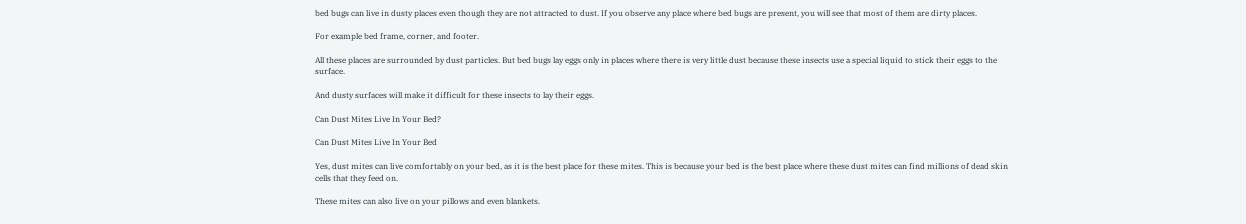bed bugs can live in dusty places even though they are not attracted to dust. If you observe any place where bed bugs are present, you will see that most of them are dirty places.

For example bed frame, corner, and footer.

All these places are surrounded by dust particles. But bed bugs lay eggs only in places where there is very little dust because these insects use a special liquid to stick their eggs to the surface.

And dusty surfaces will make it difficult for these insects to lay their eggs.

Can Dust Mites Live In Your Bed?

Can Dust Mites Live In Your Bed

Yes, dust mites can live comfortably on your bed, as it is the best place for these mites. This is because your bed is the best place where these dust mites can find millions of dead skin cells that they feed on.

These mites can also live on your pillows and even blankets.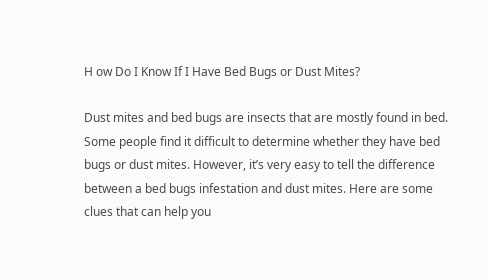H ow Do I Know If I Have Bed Bugs or Dust Mites?

Dust mites and bed bugs are insects that are mostly found in bed. Some people find it difficult to determine whether they have bed bugs or dust mites. However, it’s very easy to tell the difference between a bed bugs infestation and dust mites. Here are some clues that can help you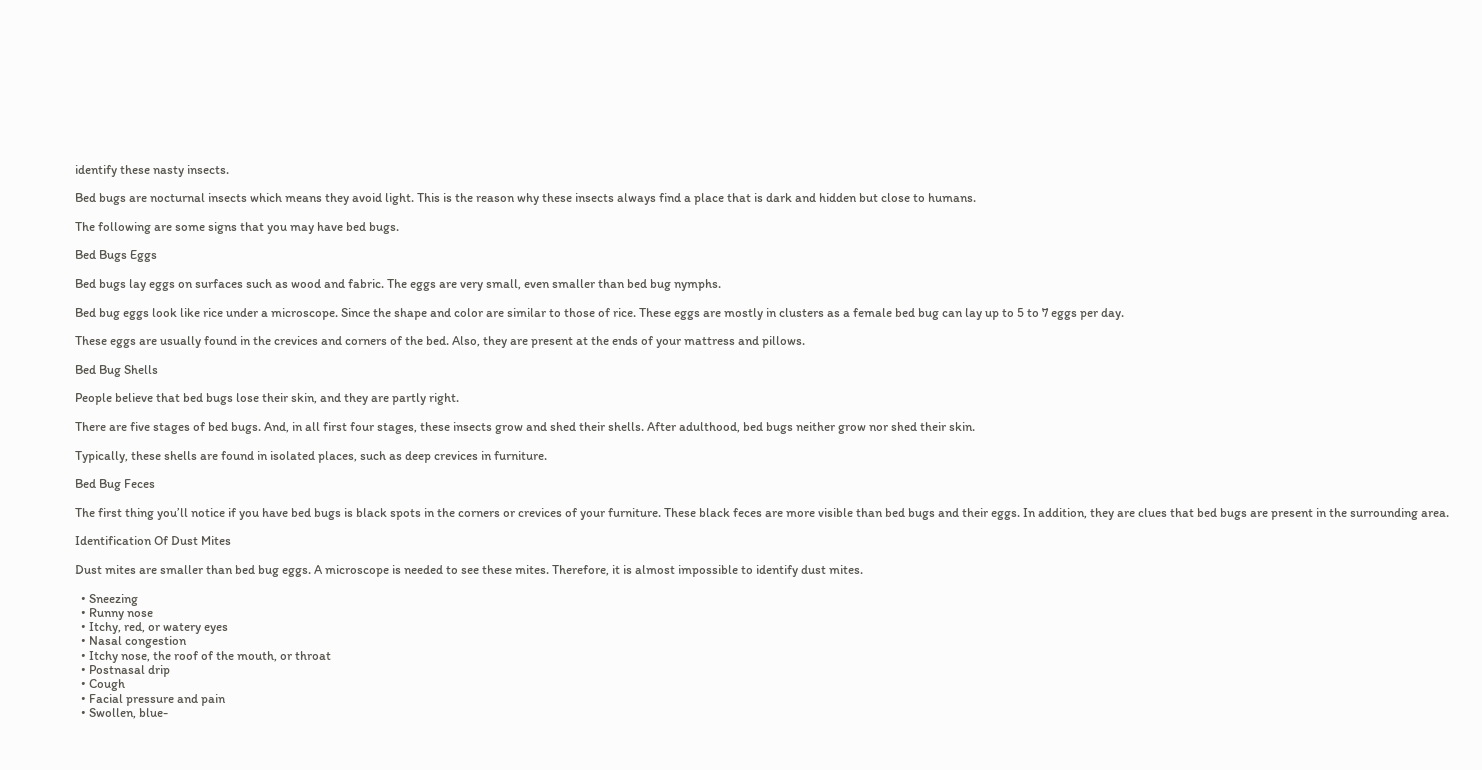identify these nasty insects.

Bed bugs are nocturnal insects which means they avoid light. This is the reason why these insects always find a place that is dark and hidden but close to humans.

The following are some signs that you may have bed bugs.

Bed Bugs Eggs

Bed bugs lay eggs on surfaces such as wood and fabric. The eggs are very small, even smaller than bed bug nymphs.

Bed bug eggs look like rice under a microscope. Since the shape and color are similar to those of rice. These eggs are mostly in clusters as a female bed bug can lay up to 5 to 7 eggs per day.

These eggs are usually found in the crevices and corners of the bed. Also, they are present at the ends of your mattress and pillows.

Bed Bug Shells

People believe that bed bugs lose their skin, and they are partly right.

There are five stages of bed bugs. And, in all first four stages, these insects grow and shed their shells. After adulthood, bed bugs neither grow nor shed their skin.

Typically, these shells are found in isolated places, such as deep crevices in furniture.

Bed Bug Feces

The first thing you’ll notice if you have bed bugs is black spots in the corners or crevices of your furniture. These black feces are more visible than bed bugs and their eggs. In addition, they are clues that bed bugs are present in the surrounding area.

Identification Of Dust Mites

Dust mites are smaller than bed bug eggs. A microscope is needed to see these mites. Therefore, it is almost impossible to identify dust mites.

  • Sneezing
  • Runny nose
  • Itchy, red, or watery eyes
  • Nasal congestion
  • Itchy nose, the roof of the mouth, or throat
  • Postnasal drip
  • Cough
  • Facial pressure and pain
  • Swollen, blue-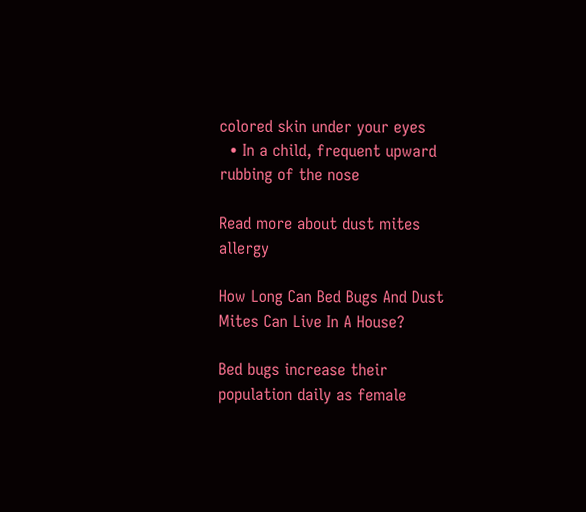colored skin under your eyes
  • In a child, frequent upward rubbing of the nose

Read more about dust mites allergy

How Long Can Bed Bugs And Dust Mites Can Live In A House?

Bed bugs increase their population daily as female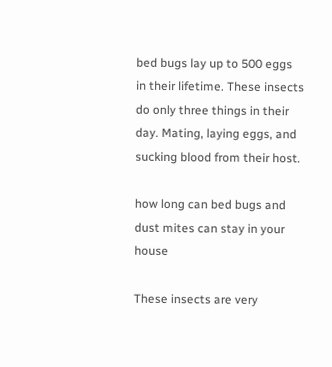bed bugs lay up to 500 eggs in their lifetime. These insects do only three things in their day. Mating, laying eggs, and sucking blood from their host.

how long can bed bugs and dust mites can stay in your house

These insects are very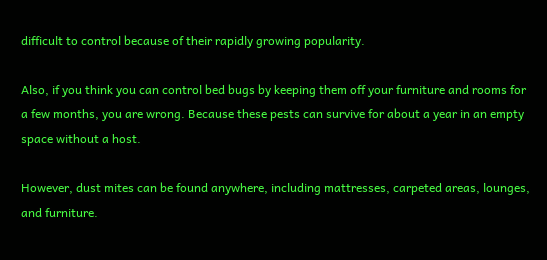difficult to control because of their rapidly growing popularity.

Also, if you think you can control bed bugs by keeping them off your furniture and rooms for a few months, you are wrong. Because these pests can survive for about a year in an empty space without a host.

However, dust mites can be found anywhere, including mattresses, carpeted areas, lounges, and furniture.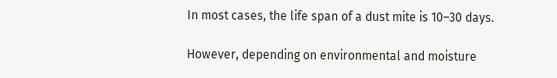In most cases, the life span of a dust mite is 10–30 days.

However, depending on environmental and moisture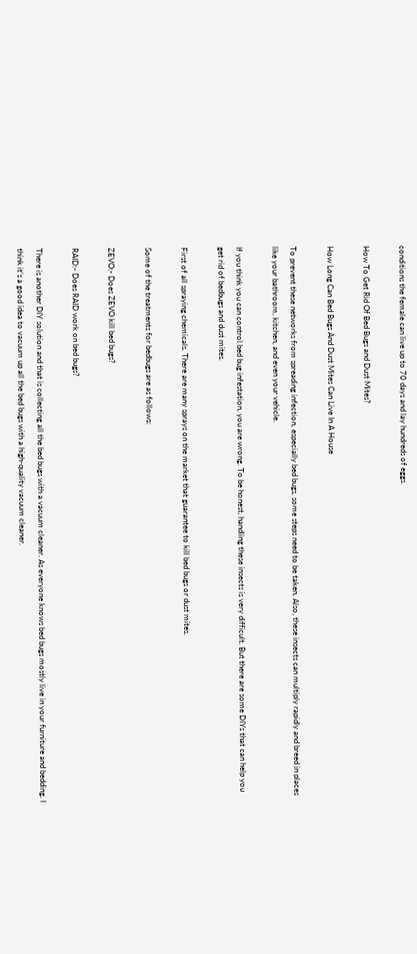conditions the female can live up to 70 days and lay hundreds of eggs.

How To Get Rid Of Bed Bugs and Dust Mites?

How Long Can Bed Bugs And Dust Mites Can Live In A House

To prevent these networks from spreading infection, especially bed bugs, some steps need to be taken. Also, these insects can multiply rapidly and breed in places like your bathroom, kitchen, and even your vehicle.

If you think you can control bed bug infestation, you are wrong. To be honest, handling these insects is very difficult. But there are some DIYs that can help you get rid of bedbugs and dust mites.

First of all spraying chemicals. There are many sprays on the market that guarantee to kill bed bugs or dust mites.

Some of the treatments for bedbugs are as follows:

ZEVO:- Does ZEVO kill bed bugs?

RAID:- Does RAID work on bed bugs?

There is another DIY solution and that is collecting all the bed bugs with a vacuum cleaner. As everyone knows bed bugs mostly live in your furniture and bedding. I think it’s a good idea to vacuum up all the bed bugs with a high-quality vacuum cleaner.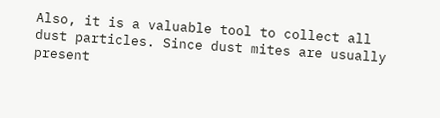Also, it is a valuable tool to collect all dust particles. Since dust mites are usually present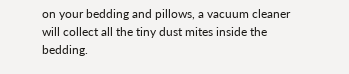on your bedding and pillows, a vacuum cleaner will collect all the tiny dust mites inside the bedding.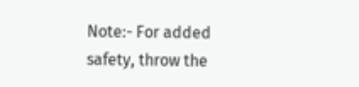Note:- For added safety, throw the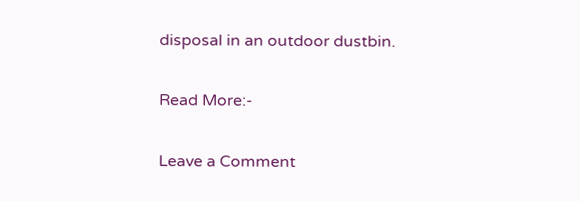disposal in an outdoor dustbin.

Read More:-

Leave a Comment